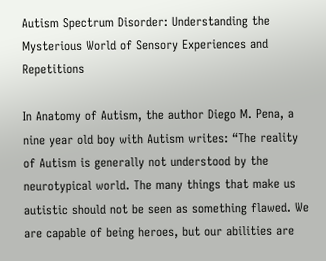Autism Spectrum Disorder: Understanding the Mysterious World of Sensory Experiences and Repetitions

In Anatomy of Autism, the author Diego M. Pena, a nine year old boy with Autism writes: “The reality of Autism is generally not understood by the neurotypical world. The many things that make us autistic should not be seen as something flawed. We are capable of being heroes, but our abilities are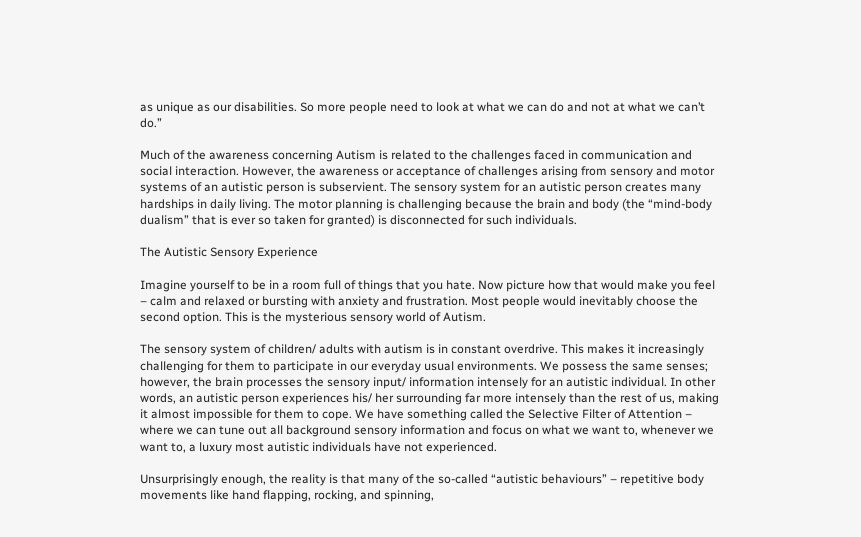as unique as our disabilities. So more people need to look at what we can do and not at what we can’t do.”

Much of the awareness concerning Autism is related to the challenges faced in communication and social interaction. However, the awareness or acceptance of challenges arising from sensory and motor systems of an autistic person is subservient. The sensory system for an autistic person creates many hardships in daily living. The motor planning is challenging because the brain and body (the “mind-body dualism” that is ever so taken for granted) is disconnected for such individuals.

The Autistic Sensory Experience

Imagine yourself to be in a room full of things that you hate. Now picture how that would make you feel – calm and relaxed or bursting with anxiety and frustration. Most people would inevitably choose the second option. This is the mysterious sensory world of Autism.

The sensory system of children/ adults with autism is in constant overdrive. This makes it increasingly challenging for them to participate in our everyday usual environments. We possess the same senses; however, the brain processes the sensory input/ information intensely for an autistic individual. In other words, an autistic person experiences his/ her surrounding far more intensely than the rest of us, making it almost impossible for them to cope. We have something called the Selective Filter of Attention – where we can tune out all background sensory information and focus on what we want to, whenever we want to, a luxury most autistic individuals have not experienced.

Unsurprisingly enough, the reality is that many of the so-called “autistic behaviours” – repetitive body movements like hand flapping, rocking, and spinning,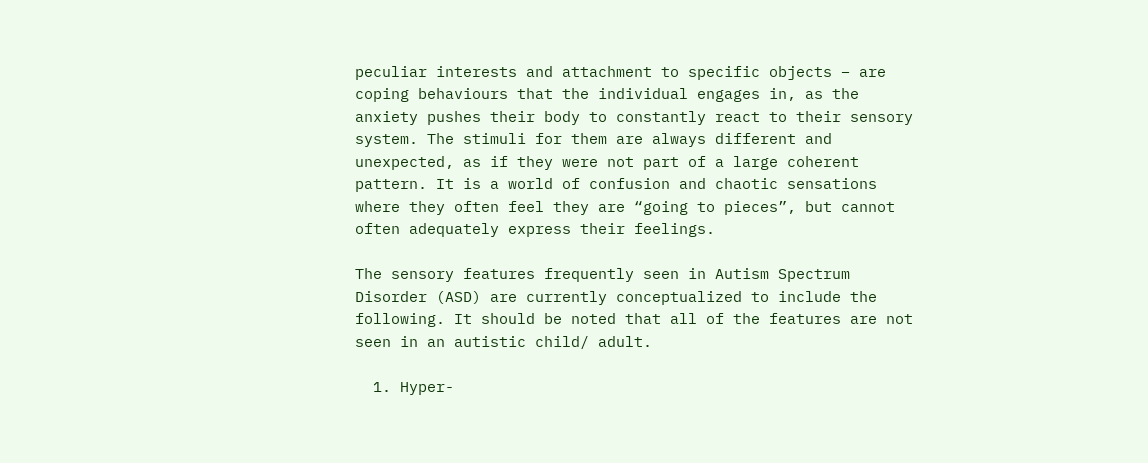peculiar interests and attachment to specific objects – are coping behaviours that the individual engages in, as the anxiety pushes their body to constantly react to their sensory system. The stimuli for them are always different and unexpected, as if they were not part of a large coherent pattern. It is a world of confusion and chaotic sensations where they often feel they are “going to pieces”, but cannot often adequately express their feelings.

The sensory features frequently seen in Autism Spectrum Disorder (ASD) are currently conceptualized to include the following. It should be noted that all of the features are not seen in an autistic child/ adult.

  1. Hyper-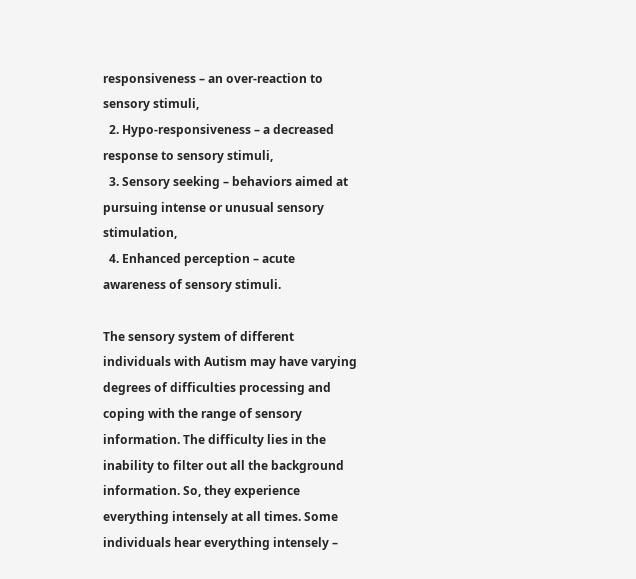responsiveness – an over-reaction to sensory stimuli,
  2. Hypo-responsiveness – a decreased response to sensory stimuli,
  3. Sensory seeking – behaviors aimed at pursuing intense or unusual sensory stimulation,
  4. Enhanced perception – acute awareness of sensory stimuli.

The sensory system of different individuals with Autism may have varying degrees of difficulties processing and coping with the range of sensory information. The difficulty lies in the inability to filter out all the background information. So, they experience everything intensely at all times. Some individuals hear everything intensely –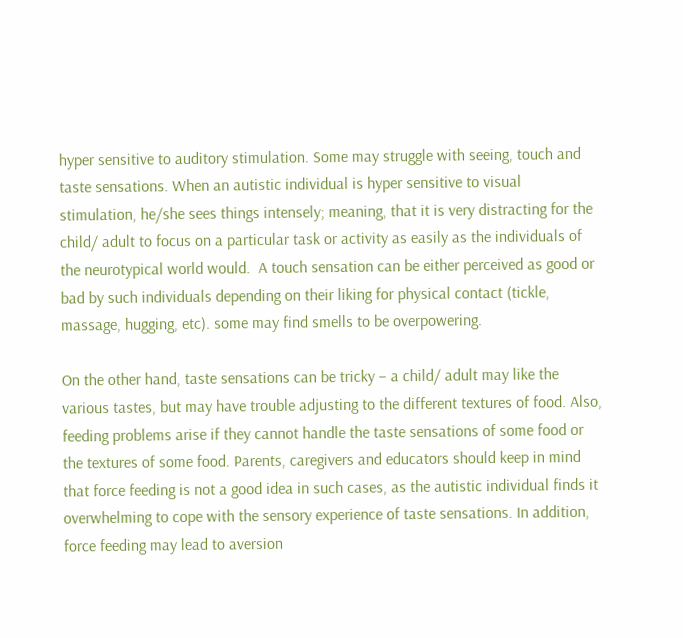hyper sensitive to auditory stimulation. Some may struggle with seeing, touch and taste sensations. When an autistic individual is hyper sensitive to visual stimulation, he/she sees things intensely; meaning, that it is very distracting for the child/ adult to focus on a particular task or activity as easily as the individuals of the neurotypical world would.  A touch sensation can be either perceived as good or bad by such individuals depending on their liking for physical contact (tickle, massage, hugging, etc). some may find smells to be overpowering.

On the other hand, taste sensations can be tricky – a child/ adult may like the various tastes, but may have trouble adjusting to the different textures of food. Also, feeding problems arise if they cannot handle the taste sensations of some food or the textures of some food. Parents, caregivers and educators should keep in mind that force feeding is not a good idea in such cases, as the autistic individual finds it overwhelming to cope with the sensory experience of taste sensations. In addition, force feeding may lead to aversion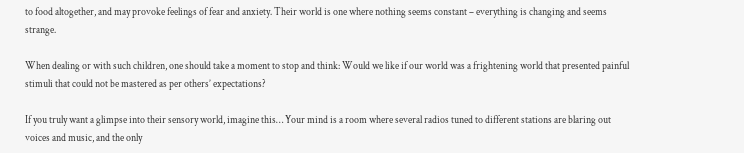to food altogether, and may provoke feelings of fear and anxiety. Their world is one where nothing seems constant – everything is changing and seems strange.

When dealing or with such children, one should take a moment to stop and think: Would we like if our world was a frightening world that presented painful stimuli that could not be mastered as per others’ expectations?

If you truly want a glimpse into their sensory world, imagine this… Your mind is a room where several radios tuned to different stations are blaring out voices and music, and the only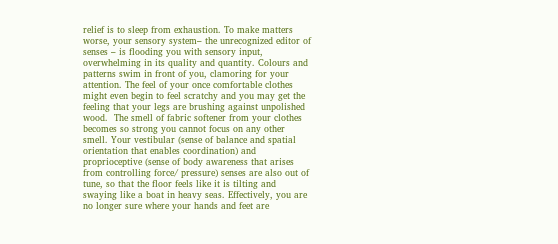relief is to sleep from exhaustion. To make matters worse, your sensory system– the unrecognized editor of senses – is flooding you with sensory input, overwhelming in its quality and quantity. Colours and patterns swim in front of you, clamoring for your attention. The feel of your once comfortable clothes might even begin to feel scratchy and you may get the feeling that your legs are brushing against unpolished wood.  The smell of fabric softener from your clothes becomes so strong you cannot focus on any other smell. Your vestibular (sense of balance and spatial orientation that enables coordination) and proprioceptive (sense of body awareness that arises from controlling force/ pressure) senses are also out of tune, so that the floor feels like it is tilting and swaying like a boat in heavy seas. Effectively, you are no longer sure where your hands and feet are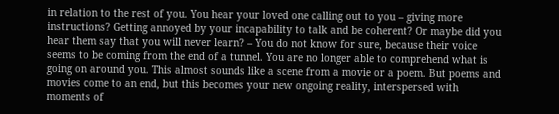in relation to the rest of you. You hear your loved one calling out to you – giving more instructions? Getting annoyed by your incapability to talk and be coherent? Or maybe did you hear them say that you will never learn? – You do not know for sure, because their voice seems to be coming from the end of a tunnel. You are no longer able to comprehend what is going on around you. This almost sounds like a scene from a movie or a poem. But poems and movies come to an end, but this becomes your new ongoing reality, interspersed with moments of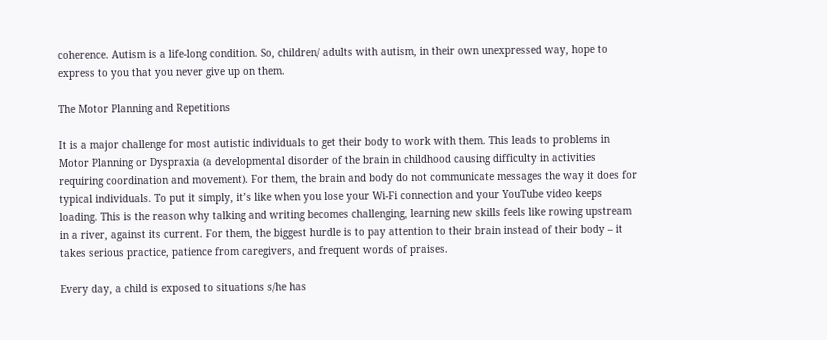coherence. Autism is a life-long condition. So, children/ adults with autism, in their own unexpressed way, hope to express to you that you never give up on them.

The Motor Planning and Repetitions

It is a major challenge for most autistic individuals to get their body to work with them. This leads to problems in Motor Planning or Dyspraxia (a developmental disorder of the brain in childhood causing difficulty in activities requiring coordination and movement). For them, the brain and body do not communicate messages the way it does for typical individuals. To put it simply, it’s like when you lose your Wi-Fi connection and your YouTube video keeps loading. This is the reason why talking and writing becomes challenging, learning new skills feels like rowing upstream in a river, against its current. For them, the biggest hurdle is to pay attention to their brain instead of their body – it takes serious practice, patience from caregivers, and frequent words of praises.

Every day, a child is exposed to situations s/he has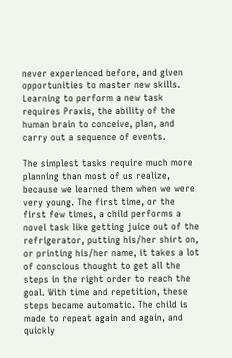never experienced before, and given opportunities to master new skills. Learning to perform a new task requires Praxis, the ability of the human brain to conceive, plan, and carry out a sequence of events.

The simplest tasks require much more planning than most of us realize, because we learned them when we were very young. The first time, or the first few times, a child performs a novel task like getting juice out of the refrigerator, putting his/her shirt on, or printing his/her name, it takes a lot of conscious thought to get all the steps in the right order to reach the goal. With time and repetition, these steps became automatic. The child is made to repeat again and again, and quickly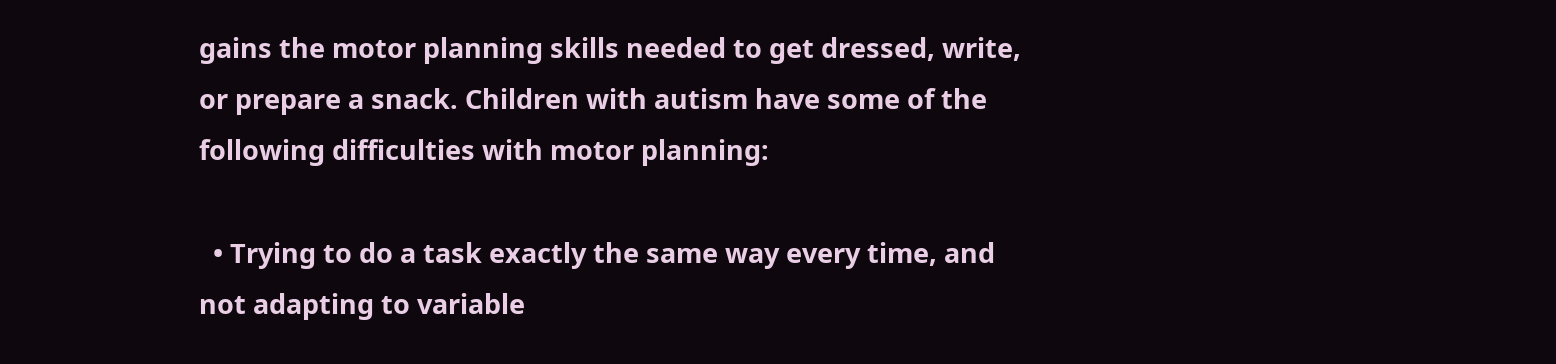gains the motor planning skills needed to get dressed, write, or prepare a snack. Children with autism have some of the following difficulties with motor planning:

  • Trying to do a task exactly the same way every time, and not adapting to variable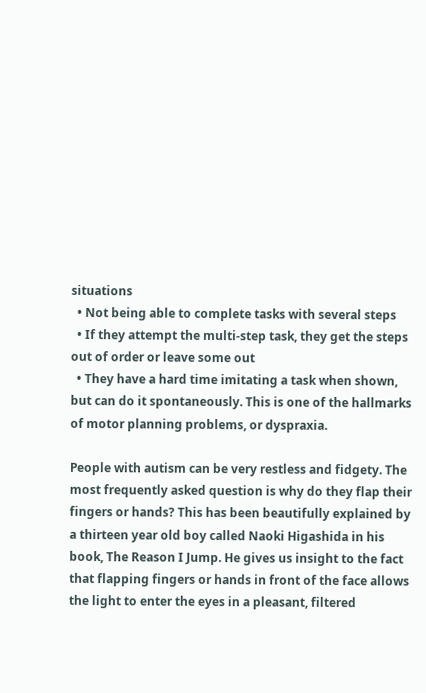situations
  • Not being able to complete tasks with several steps
  • If they attempt the multi-step task, they get the steps out of order or leave some out
  • They have a hard time imitating a task when shown, but can do it spontaneously. This is one of the hallmarks of motor planning problems, or dyspraxia.

People with autism can be very restless and fidgety. The most frequently asked question is why do they flap their fingers or hands? This has been beautifully explained by a thirteen year old boy called Naoki Higashida in his book, The Reason I Jump. He gives us insight to the fact that flapping fingers or hands in front of the face allows the light to enter the eyes in a pleasant, filtered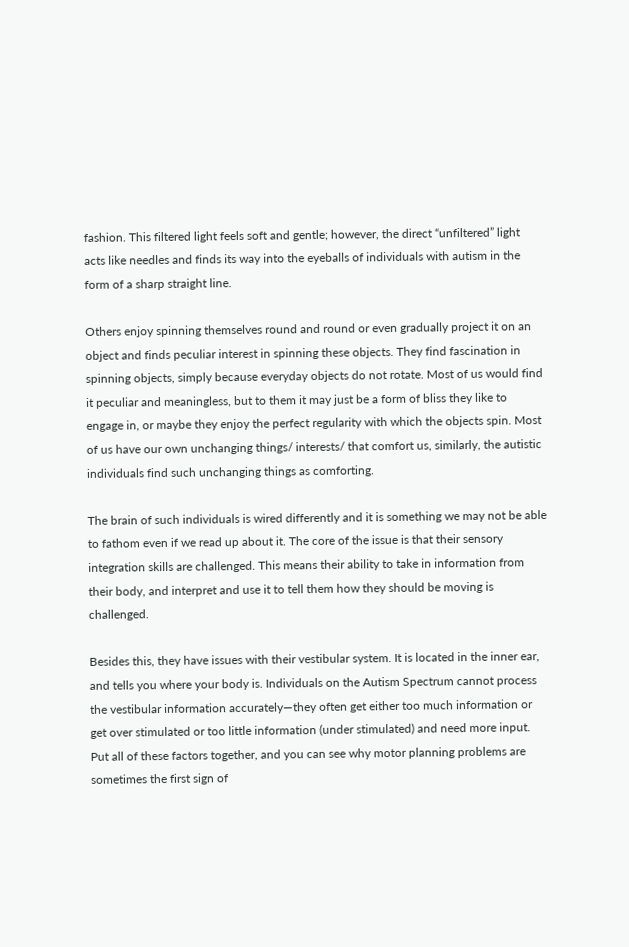fashion. This filtered light feels soft and gentle; however, the direct “unfiltered” light acts like needles and finds its way into the eyeballs of individuals with autism in the form of a sharp straight line.

Others enjoy spinning themselves round and round or even gradually project it on an object and finds peculiar interest in spinning these objects. They find fascination in spinning objects, simply because everyday objects do not rotate. Most of us would find it peculiar and meaningless, but to them it may just be a form of bliss they like to engage in, or maybe they enjoy the perfect regularity with which the objects spin. Most of us have our own unchanging things/ interests/ that comfort us, similarly, the autistic individuals find such unchanging things as comforting.

The brain of such individuals is wired differently and it is something we may not be able to fathom even if we read up about it. The core of the issue is that their sensory integration skills are challenged. This means their ability to take in information from their body, and interpret and use it to tell them how they should be moving is challenged.

Besides this, they have issues with their vestibular system. It is located in the inner ear, and tells you where your body is. Individuals on the Autism Spectrum cannot process the vestibular information accurately—they often get either too much information or get over stimulated or too little information (under stimulated) and need more input. Put all of these factors together, and you can see why motor planning problems are sometimes the first sign of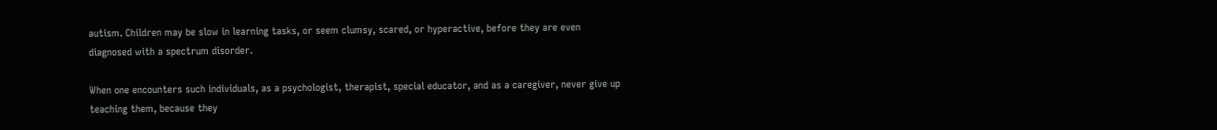autism. Children may be slow in learning tasks, or seem clumsy, scared, or hyperactive, before they are even diagnosed with a spectrum disorder.

When one encounters such individuals, as a psychologist, therapist, special educator, and as a caregiver, never give up teaching them, because they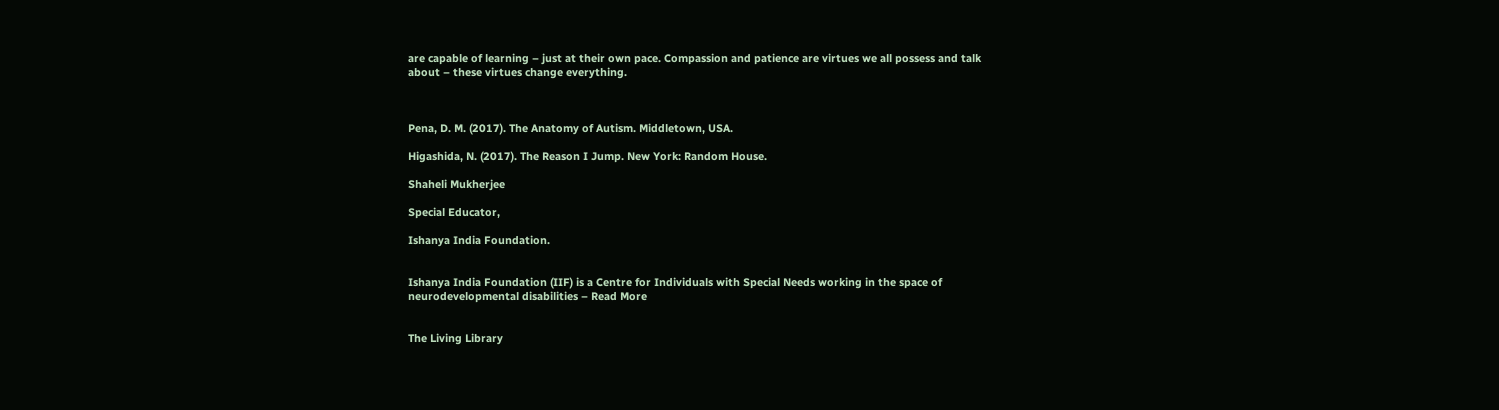are capable of learning – just at their own pace. Compassion and patience are virtues we all possess and talk about – these virtues change everything.



Pena, D. M. (2017). The Anatomy of Autism. Middletown, USA.

Higashida, N. (2017). The Reason I Jump. New York: Random House.

Shaheli Mukherjee

Special Educator,

Ishanya India Foundation.


Ishanya India Foundation (IIF) is a Centre for Individuals with Special Needs working in the space of neurodevelopmental disabilities – Read More


The Living Library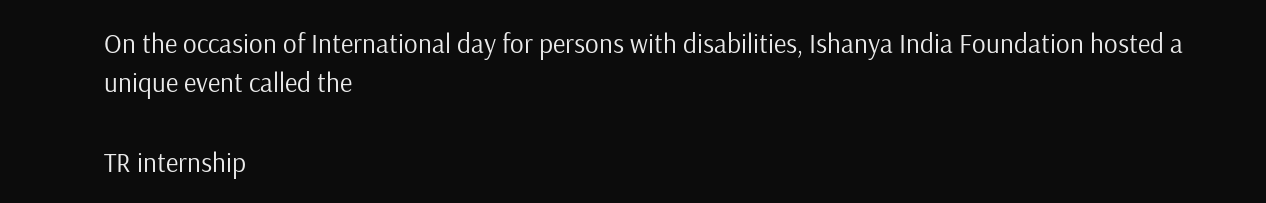On the occasion of International day for persons with disabilities, Ishanya India Foundation hosted a unique event called the

TR internship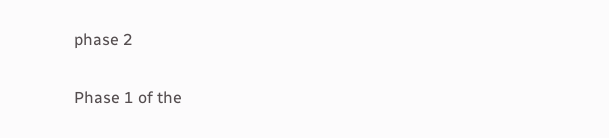phase 2

Phase 1 of the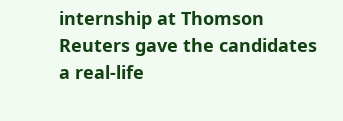internship at Thomson Reuters gave the candidates a real-life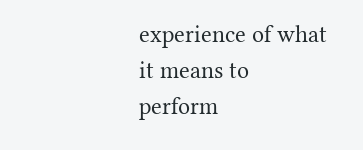experience of what it means to perform